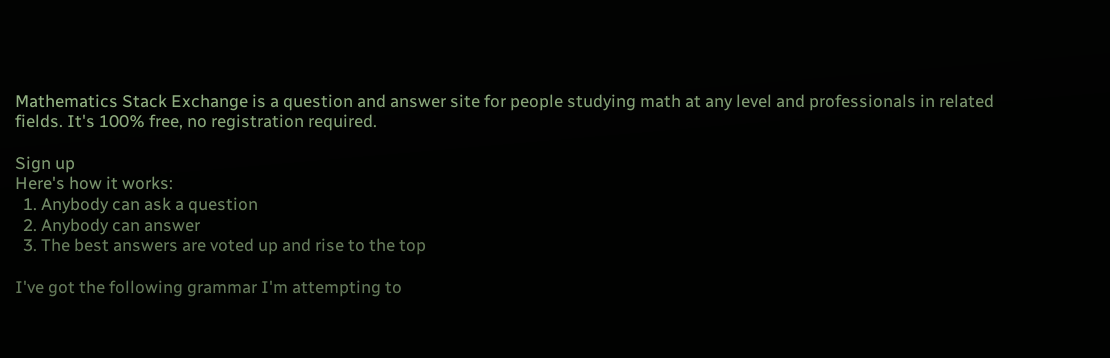Mathematics Stack Exchange is a question and answer site for people studying math at any level and professionals in related fields. It's 100% free, no registration required.

Sign up
Here's how it works:
  1. Anybody can ask a question
  2. Anybody can answer
  3. The best answers are voted up and rise to the top

I've got the following grammar I'm attempting to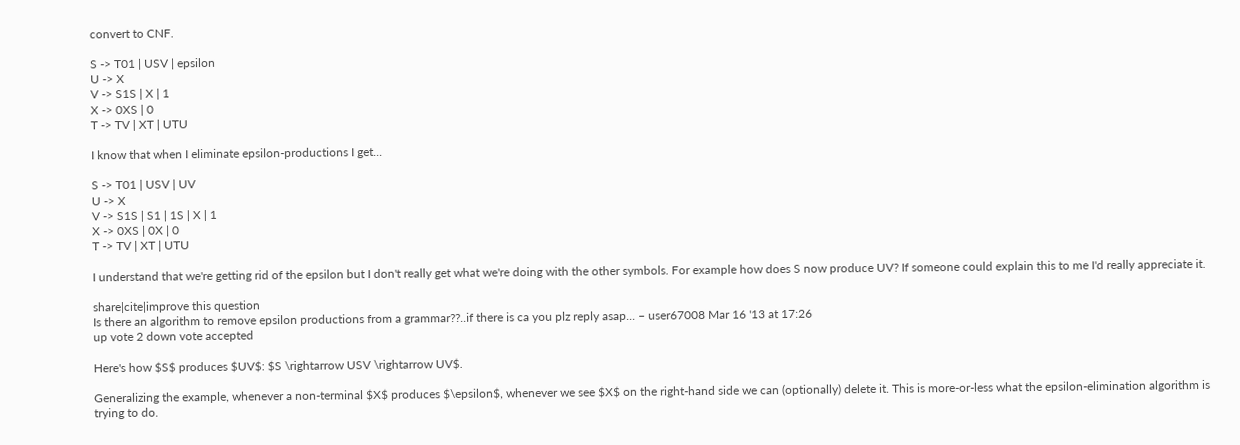convert to CNF.

S -> T01 | USV | epsilon
U -> X
V -> S1S | X | 1
X -> 0XS | 0
T -> TV | XT | UTU

I know that when I eliminate epsilon-productions I get...

S -> T01 | USV | UV
U -> X
V -> S1S | S1 | 1S | X | 1
X -> 0XS | 0X | 0
T -> TV | XT | UTU

I understand that we're getting rid of the epsilon but I don't really get what we're doing with the other symbols. For example how does S now produce UV? If someone could explain this to me I'd really appreciate it.

share|cite|improve this question
Is there an algorithm to remove epsilon productions from a grammar??..if there is ca you plz reply asap... – user67008 Mar 16 '13 at 17:26
up vote 2 down vote accepted

Here's how $S$ produces $UV$: $S \rightarrow USV \rightarrow UV$.

Generalizing the example, whenever a non-terminal $X$ produces $\epsilon$, whenever we see $X$ on the right-hand side we can (optionally) delete it. This is more-or-less what the epsilon-elimination algorithm is trying to do.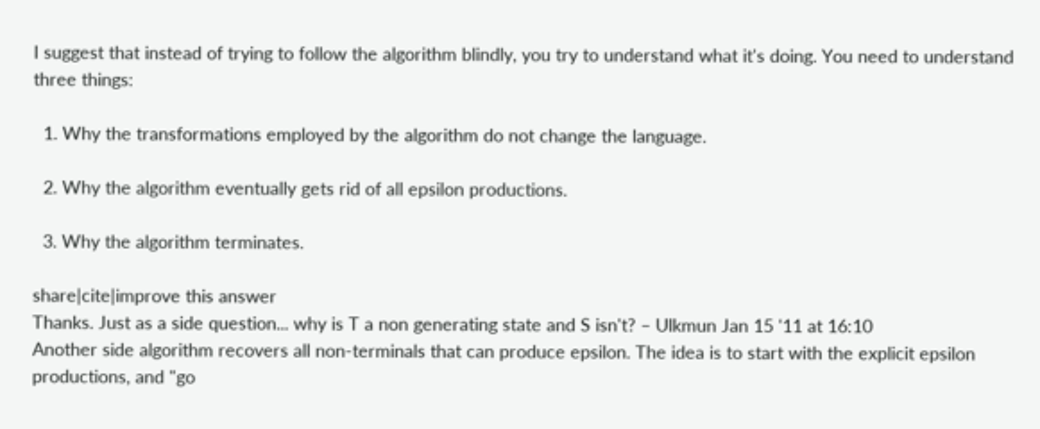I suggest that instead of trying to follow the algorithm blindly, you try to understand what it's doing. You need to understand three things:

  1. Why the transformations employed by the algorithm do not change the language.

  2. Why the algorithm eventually gets rid of all epsilon productions.

  3. Why the algorithm terminates.

share|cite|improve this answer
Thanks. Just as a side question... why is T a non generating state and S isn't? – Ulkmun Jan 15 '11 at 16:10
Another side algorithm recovers all non-terminals that can produce epsilon. The idea is to start with the explicit epsilon productions, and "go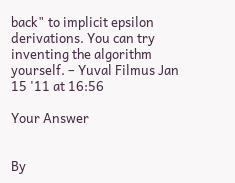back" to implicit epsilon derivations. You can try inventing the algorithm yourself. – Yuval Filmus Jan 15 '11 at 16:56

Your Answer


By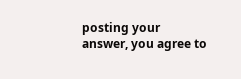posting your answer, you agree to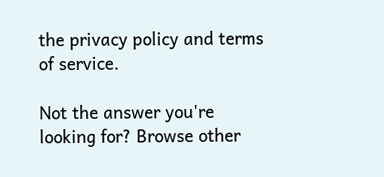the privacy policy and terms of service.

Not the answer you're looking for? Browse other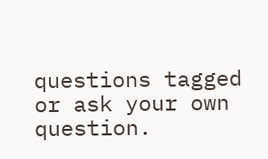questions tagged or ask your own question.